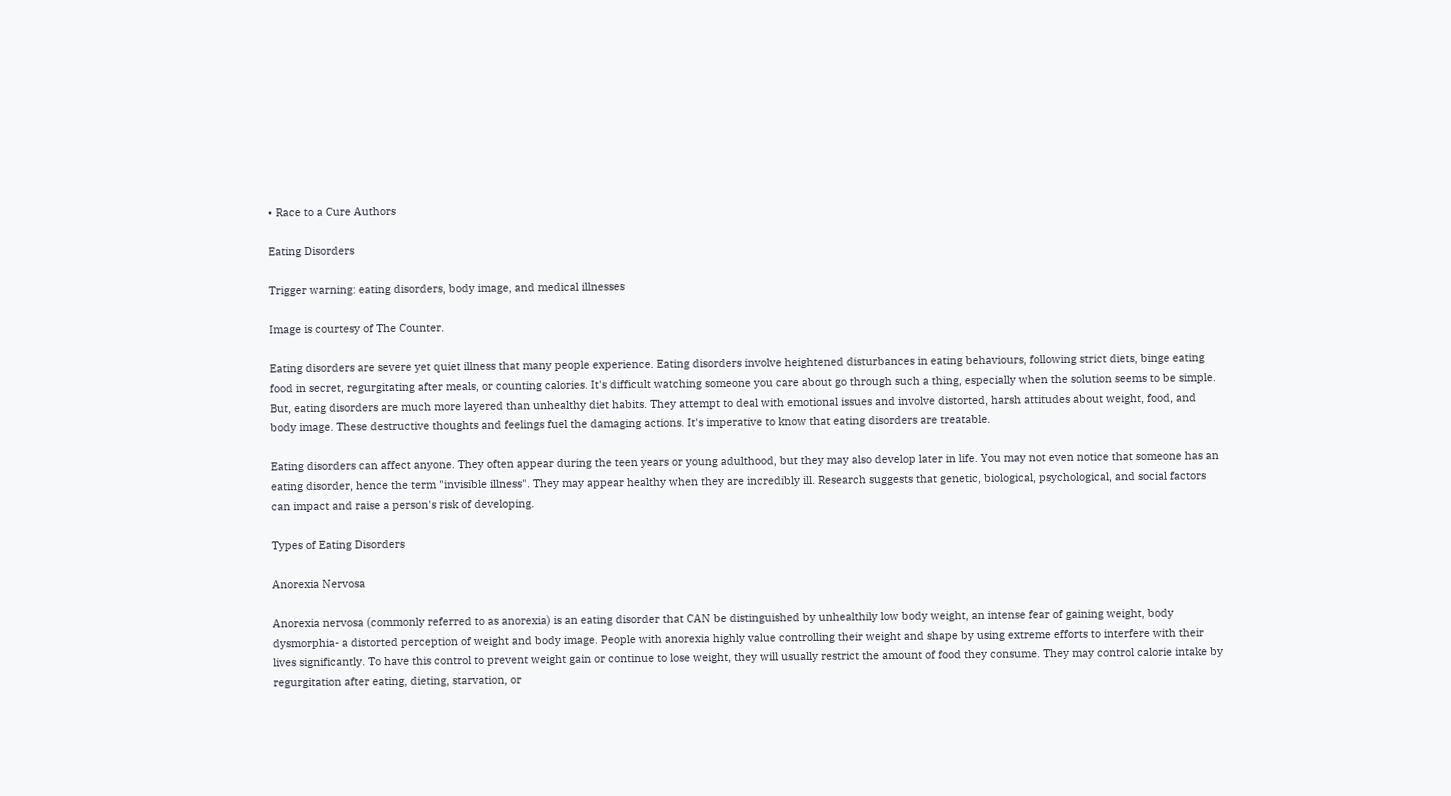• Race to a Cure Authors

Eating Disorders

Trigger warning: eating disorders, body image, and medical illnesses

Image is courtesy of The Counter.

Eating disorders are severe yet quiet illness that many people experience. Eating disorders involve heightened disturbances in eating behaviours, following strict diets, binge eating food in secret, regurgitating after meals, or counting calories. It's difficult watching someone you care about go through such a thing, especially when the solution seems to be simple. But, eating disorders are much more layered than unhealthy diet habits. They attempt to deal with emotional issues and involve distorted, harsh attitudes about weight, food, and body image. These destructive thoughts and feelings fuel the damaging actions. It's imperative to know that eating disorders are treatable.

Eating disorders can affect anyone. They often appear during the teen years or young adulthood, but they may also develop later in life. You may not even notice that someone has an eating disorder, hence the term "invisible illness". They may appear healthy when they are incredibly ill. Research suggests that genetic, biological, psychological, and social factors can impact and raise a person's risk of developing.

Types of Eating Disorders

Anorexia Nervosa

Anorexia nervosa (commonly referred to as anorexia) is an eating disorder that CAN be distinguished by unhealthily low body weight, an intense fear of gaining weight, body dysmorphia- a distorted perception of weight and body image. People with anorexia highly value controlling their weight and shape by using extreme efforts to interfere with their lives significantly. To have this control to prevent weight gain or continue to lose weight, they will usually restrict the amount of food they consume. They may control calorie intake by regurgitation after eating, dieting, starvation, or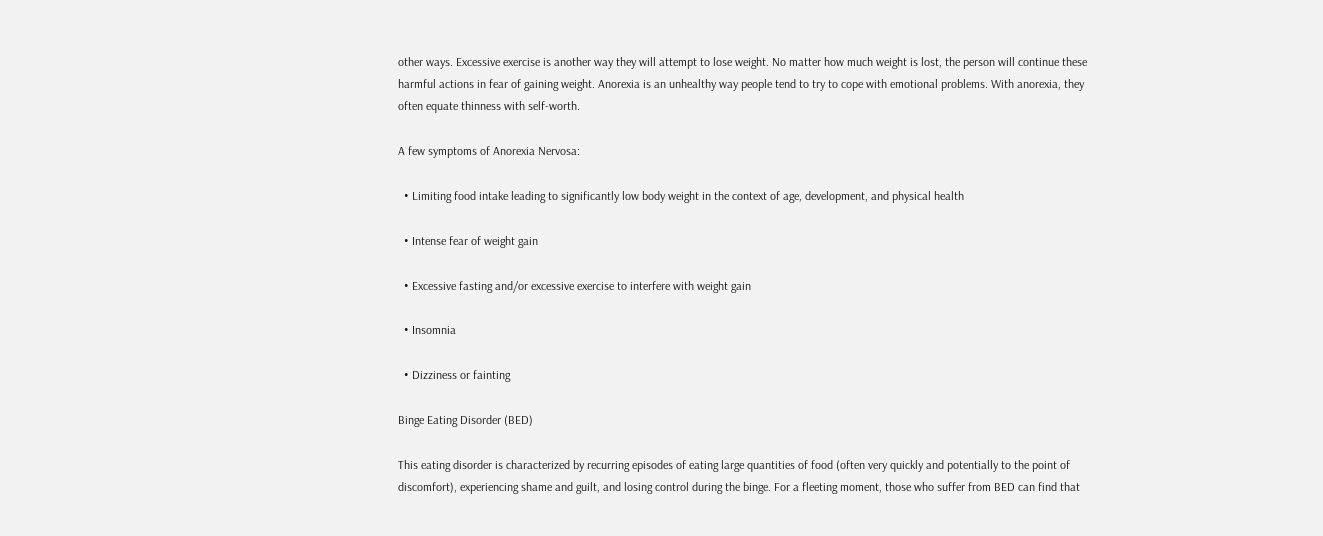other ways. Excessive exercise is another way they will attempt to lose weight. No matter how much weight is lost, the person will continue these harmful actions in fear of gaining weight. Anorexia is an unhealthy way people tend to try to cope with emotional problems. With anorexia, they often equate thinness with self-worth.

A few symptoms of Anorexia Nervosa:

  • Limiting food intake leading to significantly low body weight in the context of age, development, and physical health

  • Intense fear of weight gain

  • Excessive fasting and/or excessive exercise to interfere with weight gain

  • Insomnia

  • Dizziness or fainting

Binge Eating Disorder (BED)

This eating disorder is characterized by recurring episodes of eating large quantities of food (often very quickly and potentially to the point of discomfort), experiencing shame and guilt, and losing control during the binge. For a fleeting moment, those who suffer from BED can find that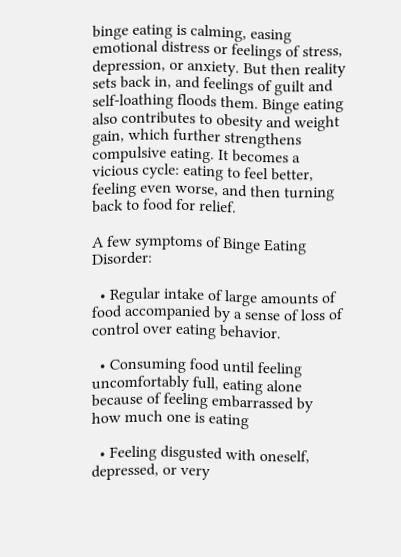binge eating is calming, easing emotional distress or feelings of stress, depression, or anxiety. But then reality sets back in, and feelings of guilt and self-loathing floods them. Binge eating also contributes to obesity and weight gain, which further strengthens compulsive eating. It becomes a vicious cycle: eating to feel better, feeling even worse, and then turning back to food for relief.

A few symptoms of Binge Eating Disorder:

  • Regular intake of large amounts of food accompanied by a sense of loss of control over eating behavior.

  • Consuming food until feeling uncomfortably full, eating alone because of feeling embarrassed by how much one is eating

  • Feeling disgusted with oneself, depressed, or very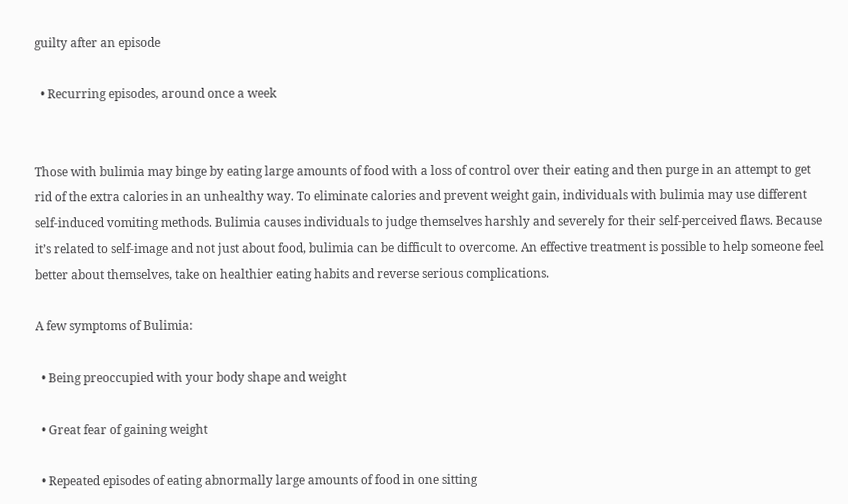guilty after an episode

  • Recurring episodes, around once a week


Those with bulimia may binge by eating large amounts of food with a loss of control over their eating and then purge in an attempt to get rid of the extra calories in an unhealthy way. To eliminate calories and prevent weight gain, individuals with bulimia may use different self-induced vomiting methods. Bulimia causes individuals to judge themselves harshly and severely for their self-perceived flaws. Because it’s related to self-image and not just about food, bulimia can be difficult to overcome. An effective treatment is possible to help someone feel better about themselves, take on healthier eating habits and reverse serious complications.

A few symptoms of Bulimia:

  • Being preoccupied with your body shape and weight

  • Great fear of gaining weight

  • Repeated episodes of eating abnormally large amounts of food in one sitting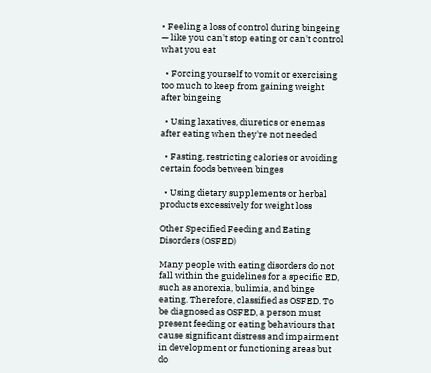• Feeling a loss of control during bingeing — like you can't stop eating or can't control what you eat

  • Forcing yourself to vomit or exercising too much to keep from gaining weight after bingeing

  • Using laxatives, diuretics or enemas after eating when they're not needed

  • Fasting, restricting calories or avoiding certain foods between binges

  • Using dietary supplements or herbal products excessively for weight loss

Other Specified Feeding and Eating Disorders (OSFED)

Many people with eating disorders do not fall within the guidelines for a specific ED, such as anorexia, bulimia, and binge eating. Therefore, classified as OSFED. To be diagnosed as OSFED, a person must present feeding or eating behaviours that cause significant distress and impairment in development or functioning areas but do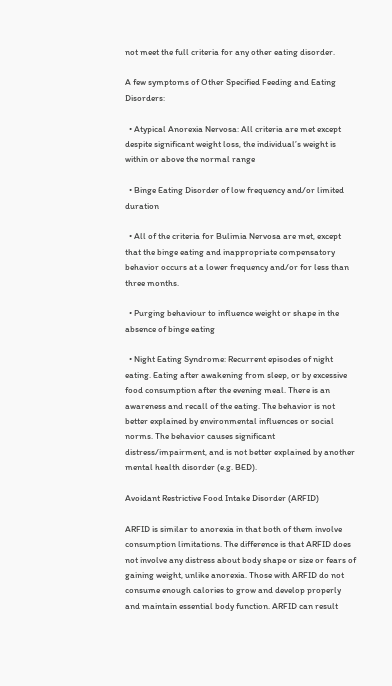not meet the full criteria for any other eating disorder.

A few symptoms of Other Specified Feeding and Eating Disorders:

  • Atypical Anorexia Nervosa: All criteria are met except despite significant weight loss, the individual’s weight is within or above the normal range

  • Binge Eating Disorder of low frequency and/or limited duration

  • All of the criteria for Bulimia Nervosa are met, except that the binge eating and inappropriate compensatory behavior occurs at a lower frequency and/or for less than three months.

  • Purging behaviour to influence weight or shape in the absence of binge eating

  • Night Eating Syndrome: Recurrent episodes of night eating. Eating after awakening from sleep, or by excessive food consumption after the evening meal. There is an awareness and recall of the eating. The behavior is not better explained by environmental influences or social norms. The behavior causes significant distress/impairment, and is not better explained by another mental health disorder (e.g. BED).

Avoidant Restrictive Food Intake Disorder (ARFID)

ARFID is similar to anorexia in that both of them involve consumption limitations. The difference is that ARFID does not involve any distress about body shape or size or fears of gaining weight, unlike anorexia. Those with ARFID do not consume enough calories to grow and develop properly and maintain essential body function. ARFID can result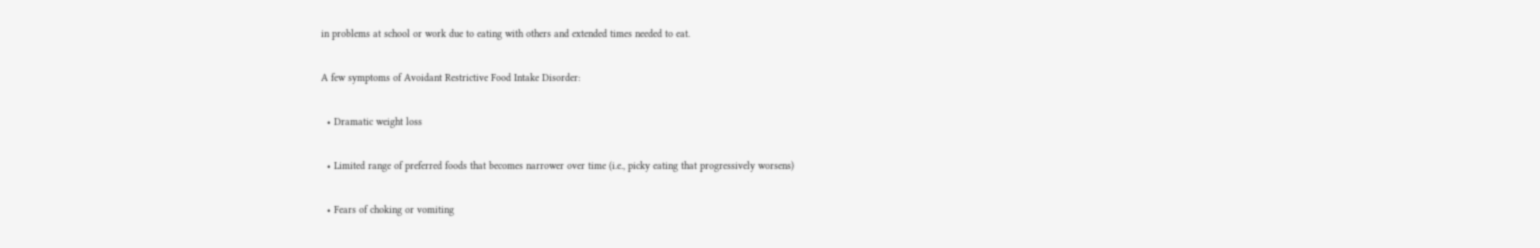in problems at school or work due to eating with others and extended times needed to eat.

A few symptoms of Avoidant Restrictive Food Intake Disorder:

  • Dramatic weight loss

  • Limited range of preferred foods that becomes narrower over time (i.e., picky eating that progressively worsens)

  • Fears of choking or vomiting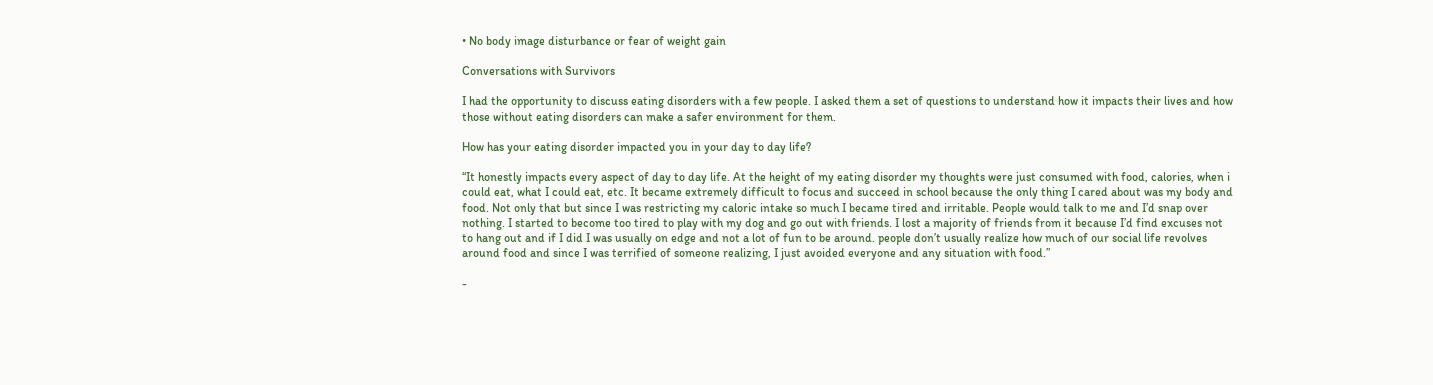• No body image disturbance or fear of weight gain

Conversations with Survivors

I had the opportunity to discuss eating disorders with a few people. I asked them a set of questions to understand how it impacts their lives and how those without eating disorders can make a safer environment for them.

How has your eating disorder impacted you in your day to day life?

“It honestly impacts every aspect of day to day life. At the height of my eating disorder my thoughts were just consumed with food, calories, when i could eat, what I could eat, etc. It became extremely difficult to focus and succeed in school because the only thing I cared about was my body and food. Not only that but since I was restricting my caloric intake so much I became tired and irritable. People would talk to me and I’d snap over nothing. I started to become too tired to play with my dog and go out with friends. I lost a majority of friends from it because I’d find excuses not to hang out and if I did I was usually on edge and not a lot of fun to be around. people don’t usually realize how much of our social life revolves around food and since I was terrified of someone realizing, I just avoided everyone and any situation with food.”

-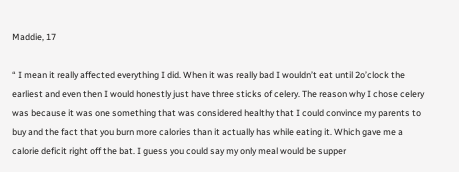Maddie, 17

“ I mean it really affected everything I did. When it was really bad I wouldn’t eat until 2o’clock the earliest and even then I would honestly just have three sticks of celery. The reason why I chose celery was because it was one something that was considered healthy that I could convince my parents to buy and the fact that you burn more calories than it actually has while eating it. Which gave me a calorie deficit right off the bat. I guess you could say my only meal would be supper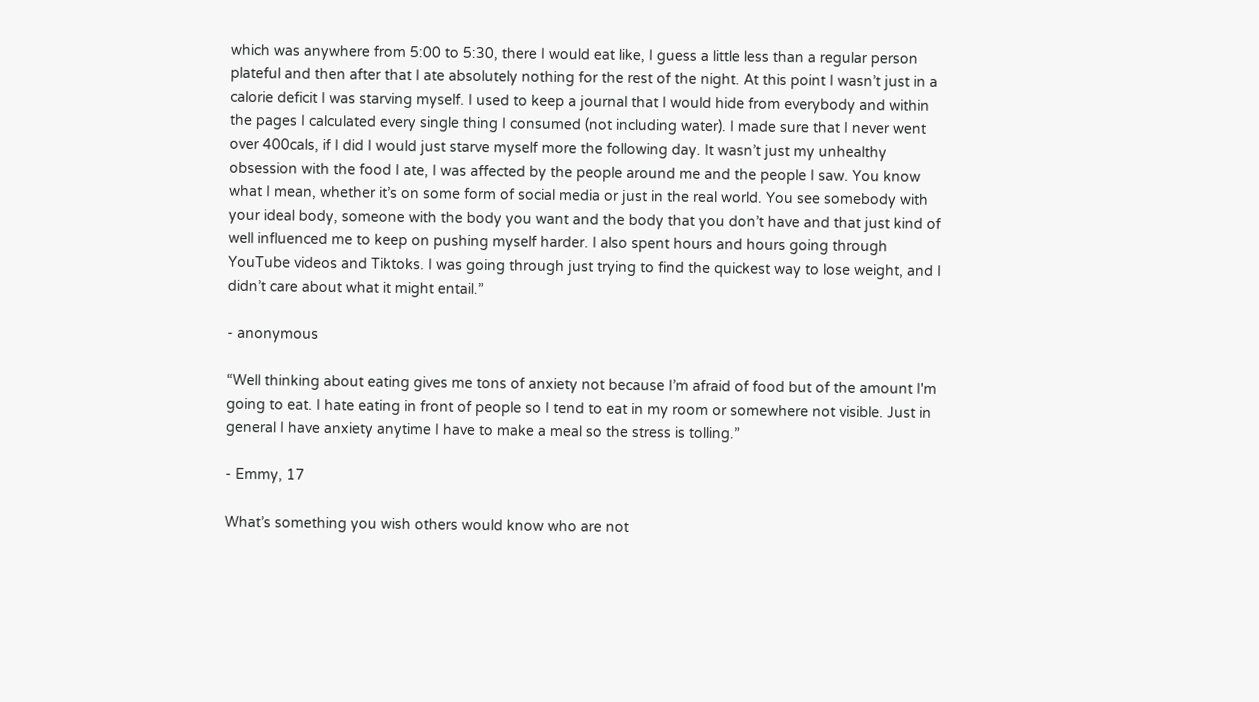which was anywhere from 5:00 to 5:30, there I would eat like, I guess a little less than a regular person plateful and then after that I ate absolutely nothing for the rest of the night. At this point I wasn’t just in a calorie deficit I was starving myself. I used to keep a journal that I would hide from everybody and within the pages I calculated every single thing I consumed (not including water). I made sure that I never went over 400cals, if I did I would just starve myself more the following day. It wasn’t just my unhealthy obsession with the food I ate, I was affected by the people around me and the people I saw. You know what I mean, whether it’s on some form of social media or just in the real world. You see somebody with your ideal body, someone with the body you want and the body that you don’t have and that just kind of well influenced me to keep on pushing myself harder. I also spent hours and hours going through YouTube videos and Tiktoks. I was going through just trying to find the quickest way to lose weight, and I didn’t care about what it might entail.”

- anonymous

“Well thinking about eating gives me tons of anxiety not because I’m afraid of food but of the amount I'm going to eat. I hate eating in front of people so I tend to eat in my room or somewhere not visible. Just in general I have anxiety anytime I have to make a meal so the stress is tolling.”

- Emmy, 17

What’s something you wish others would know who are not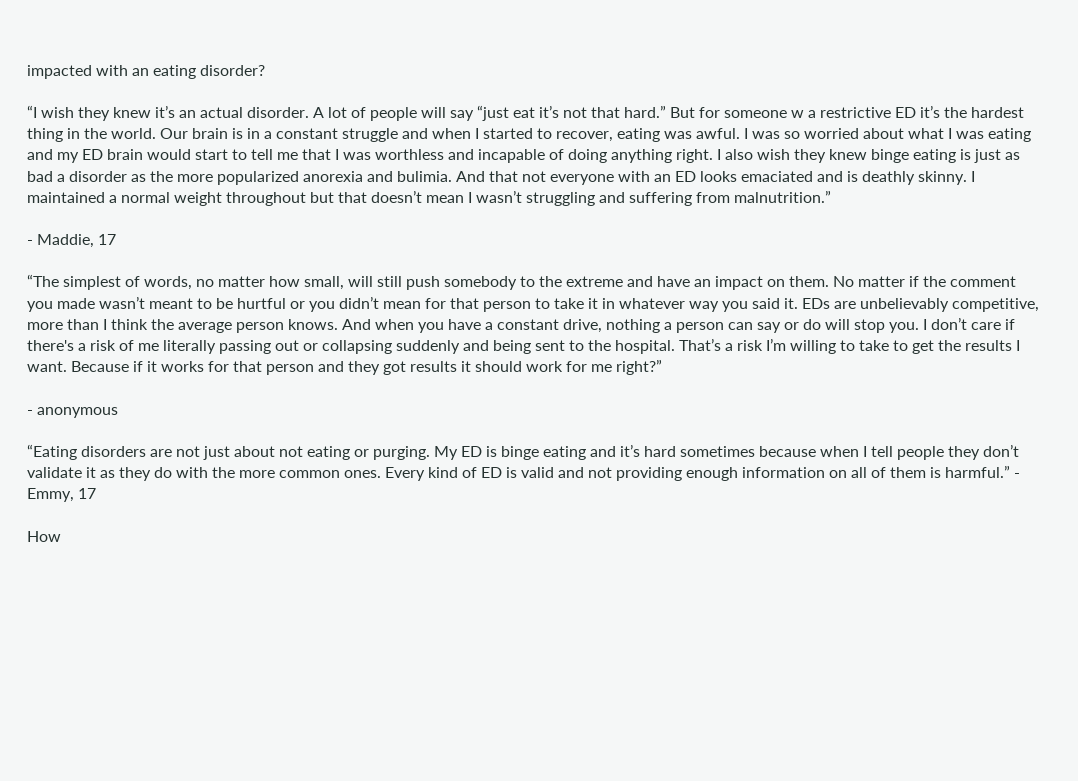impacted with an eating disorder?

“I wish they knew it’s an actual disorder. A lot of people will say “just eat it’s not that hard.” But for someone w a restrictive ED it’s the hardest thing in the world. Our brain is in a constant struggle and when I started to recover, eating was awful. I was so worried about what I was eating and my ED brain would start to tell me that I was worthless and incapable of doing anything right. I also wish they knew binge eating is just as bad a disorder as the more popularized anorexia and bulimia. And that not everyone with an ED looks emaciated and is deathly skinny. I maintained a normal weight throughout but that doesn’t mean I wasn’t struggling and suffering from malnutrition.”

- Maddie, 17

“The simplest of words, no matter how small, will still push somebody to the extreme and have an impact on them. No matter if the comment you made wasn’t meant to be hurtful or you didn’t mean for that person to take it in whatever way you said it. EDs are unbelievably competitive, more than I think the average person knows. And when you have a constant drive, nothing a person can say or do will stop you. I don’t care if there's a risk of me literally passing out or collapsing suddenly and being sent to the hospital. That’s a risk I’m willing to take to get the results I want. Because if it works for that person and they got results it should work for me right?”

- anonymous

“Eating disorders are not just about not eating or purging. My ED is binge eating and it’s hard sometimes because when I tell people they don’t validate it as they do with the more common ones. Every kind of ED is valid and not providing enough information on all of them is harmful.” - Emmy, 17

How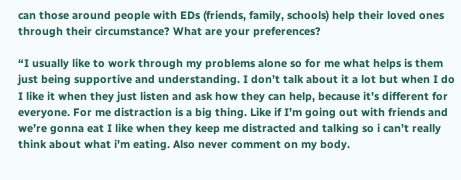can those around people with EDs (friends, family, schools) help their loved ones through their circumstance? What are your preferences?

“I usually like to work through my problems alone so for me what helps is them just being supportive and understanding. I don’t talk about it a lot but when I do I like it when they just listen and ask how they can help, because it’s different for everyone. For me distraction is a big thing. Like if I’m going out with friends and we’re gonna eat I like when they keep me distracted and talking so i can’t really think about what i’m eating. Also never comment on my body.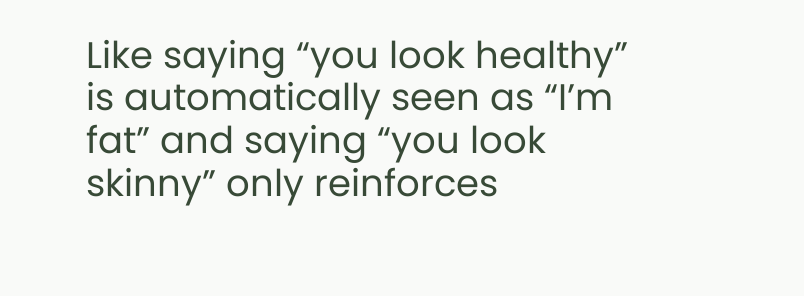Like saying “you look healthy” is automatically seen as “I’m fat” and saying “you look skinny” only reinforces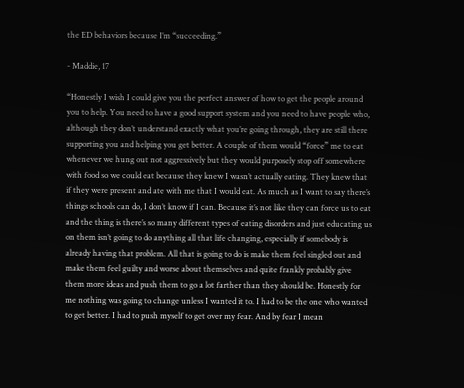the ED behaviors because I’m “succeeding.”

- Maddie, 17

“Honestly I wish I could give you the perfect answer of how to get the people around you to help. You need to have a good support system and you need to have people who, although they don’t understand exactly what you’re going through, they are still there supporting you and helping you get better. A couple of them would “force” me to eat whenever we hung out not aggressively but they would purposely stop off somewhere with food so we could eat because they knew I wasn’t actually eating. They knew that if they were present and ate with me that I would eat. As much as I want to say there’s things schools can do, I don’t know if I can. Because it’s not like they can force us to eat and the thing is there’s so many different types of eating disorders and just educating us on them isn’t going to do anything all that life changing, especially if somebody is already having that problem. All that is going to do is make them feel singled out and make them feel guilty and worse about themselves and quite frankly probably give them more ideas and push them to go a lot farther than they should be. Honestly for me nothing was going to change unless I wanted it to. I had to be the one who wanted to get better. I had to push myself to get over my fear. And by fear I mean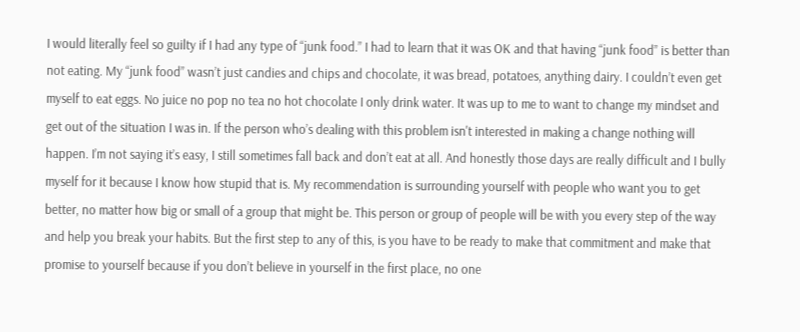I would literally feel so guilty if I had any type of “junk food.” I had to learn that it was OK and that having “junk food” is better than not eating. My “junk food” wasn’t just candies and chips and chocolate, it was bread, potatoes, anything dairy. I couldn’t even get myself to eat eggs. No juice no pop no tea no hot chocolate I only drink water. It was up to me to want to change my mindset and get out of the situation I was in. If the person who’s dealing with this problem isn't interested in making a change nothing will happen. I’m not saying it’s easy, I still sometimes fall back and don’t eat at all. And honestly those days are really difficult and I bully myself for it because I know how stupid that is. My recommendation is surrounding yourself with people who want you to get better, no matter how big or small of a group that might be. This person or group of people will be with you every step of the way and help you break your habits. But the first step to any of this, is you have to be ready to make that commitment and make that promise to yourself because if you don’t believe in yourself in the first place, no one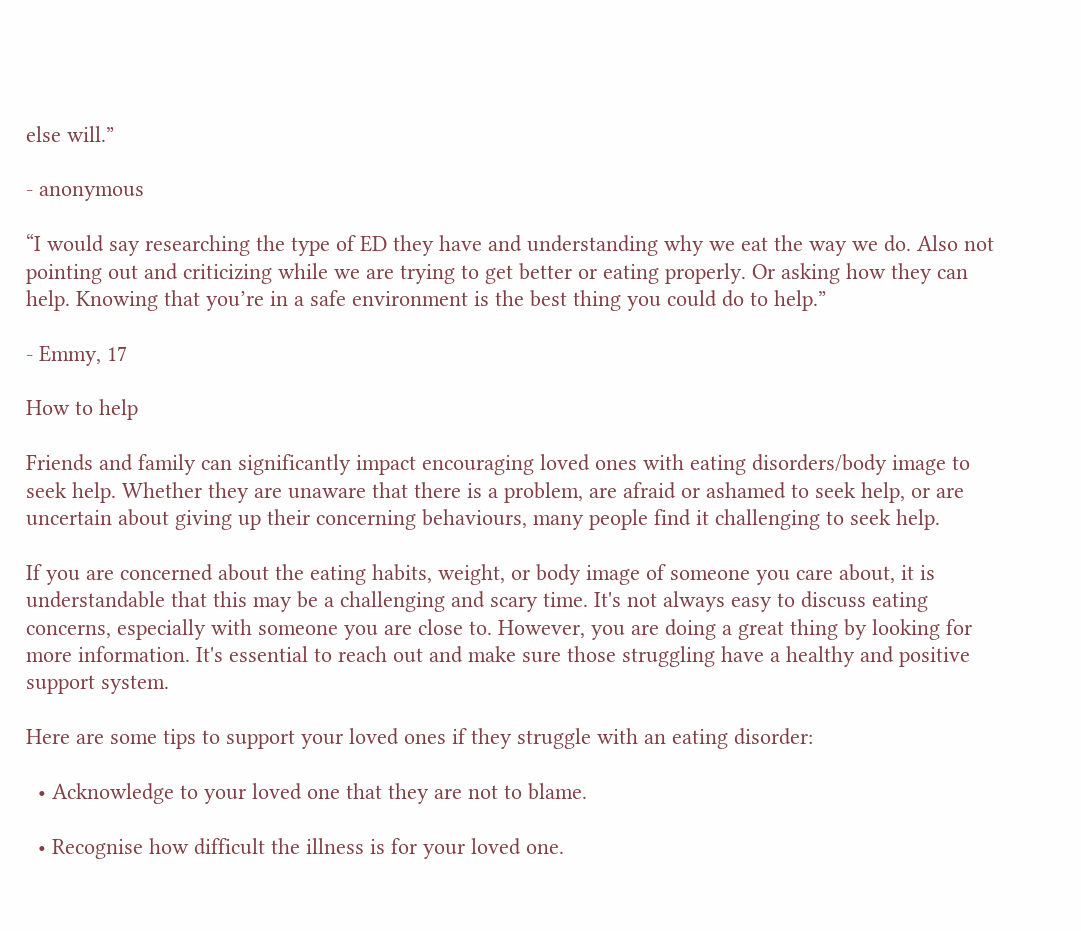else will.”

- anonymous

“I would say researching the type of ED they have and understanding why we eat the way we do. Also not pointing out and criticizing while we are trying to get better or eating properly. Or asking how they can help. Knowing that you’re in a safe environment is the best thing you could do to help.”

- Emmy, 17

How to help

Friends and family can significantly impact encouraging loved ones with eating disorders/body image to seek help. Whether they are unaware that there is a problem, are afraid or ashamed to seek help, or are uncertain about giving up their concerning behaviours, many people find it challenging to seek help.

If you are concerned about the eating habits, weight, or body image of someone you care about, it is understandable that this may be a challenging and scary time. It's not always easy to discuss eating concerns, especially with someone you are close to. However, you are doing a great thing by looking for more information. It's essential to reach out and make sure those struggling have a healthy and positive support system.

Here are some tips to support your loved ones if they struggle with an eating disorder:

  • Acknowledge to your loved one that they are not to blame.

  • Recognise how difficult the illness is for your loved one.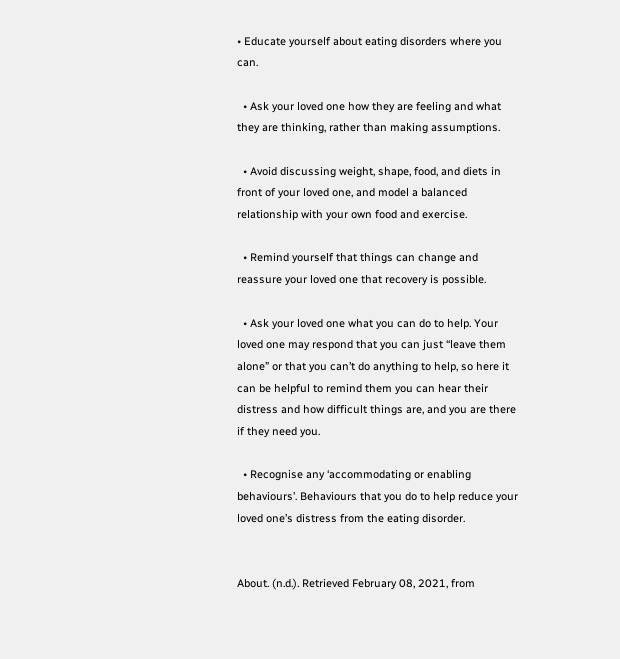• Educate yourself about eating disorders where you can.

  • Ask your loved one how they are feeling and what they are thinking, rather than making assumptions.

  • Avoid discussing weight, shape, food, and diets in front of your loved one, and model a balanced relationship with your own food and exercise.

  • Remind yourself that things can change and reassure your loved one that recovery is possible.

  • Ask your loved one what you can do to help. Your loved one may respond that you can just “leave them alone” or that you can’t do anything to help, so here it can be helpful to remind them you can hear their distress and how difficult things are, and you are there if they need you.

  • Recognise any ‘accommodating or enabling behaviours’. Behaviours that you do to help reduce your loved one’s distress from the eating disorder.


About. (n.d.). Retrieved February 08, 2021, from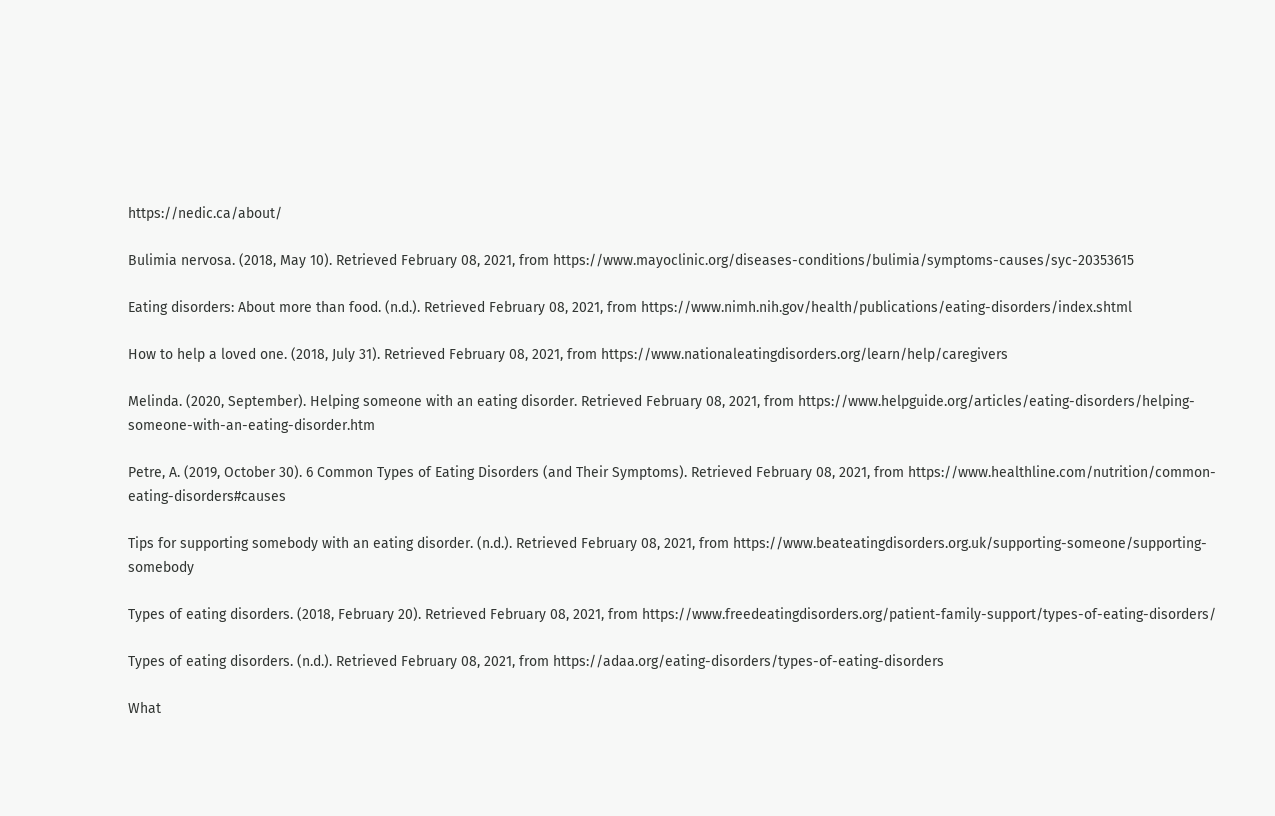https://nedic.ca/about/

Bulimia nervosa. (2018, May 10). Retrieved February 08, 2021, from https://www.mayoclinic.org/diseases-conditions/bulimia/symptoms-causes/syc-20353615

Eating disorders: About more than food. (n.d.). Retrieved February 08, 2021, from https://www.nimh.nih.gov/health/publications/eating-disorders/index.shtml

How to help a loved one. (2018, July 31). Retrieved February 08, 2021, from https://www.nationaleatingdisorders.org/learn/help/caregivers

Melinda. (2020, September). Helping someone with an eating disorder. Retrieved February 08, 2021, from https://www.helpguide.org/articles/eating-disorders/helping-someone-with-an-eating-disorder.htm

Petre, A. (2019, October 30). 6 Common Types of Eating Disorders (and Their Symptoms). Retrieved February 08, 2021, from https://www.healthline.com/nutrition/common-eating-disorders#causes

Tips for supporting somebody with an eating disorder. (n.d.). Retrieved February 08, 2021, from https://www.beateatingdisorders.org.uk/supporting-someone/supporting-somebody

Types of eating disorders. (2018, February 20). Retrieved February 08, 2021, from https://www.freedeatingdisorders.org/patient-family-support/types-of-eating-disorders/

Types of eating disorders. (n.d.). Retrieved February 08, 2021, from https://adaa.org/eating-disorders/types-of-eating-disorders

What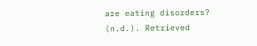are eating disorders? (n.d.). Retrieved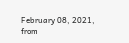February 08, 2021, from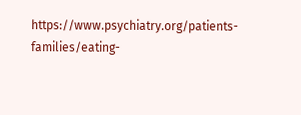https://www.psychiatry.org/patients-families/eating-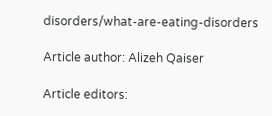disorders/what-are-eating-disorders

Article author: Alizeh Qaiser

Article editors: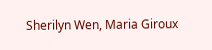Sherilyn Wen, Maria Giroux